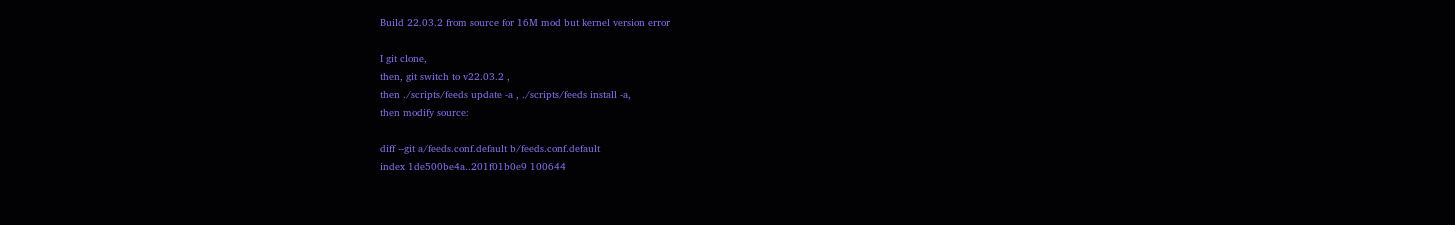Build 22.03.2 from source for 16M mod but kernel version error

I git clone,
then, git switch to v22.03.2 ,
then ./scripts/feeds update -a , ./scripts/feeds install -a,
then modify source:

diff --git a/feeds.conf.default b/feeds.conf.default
index 1de500be4a..201f01b0e9 100644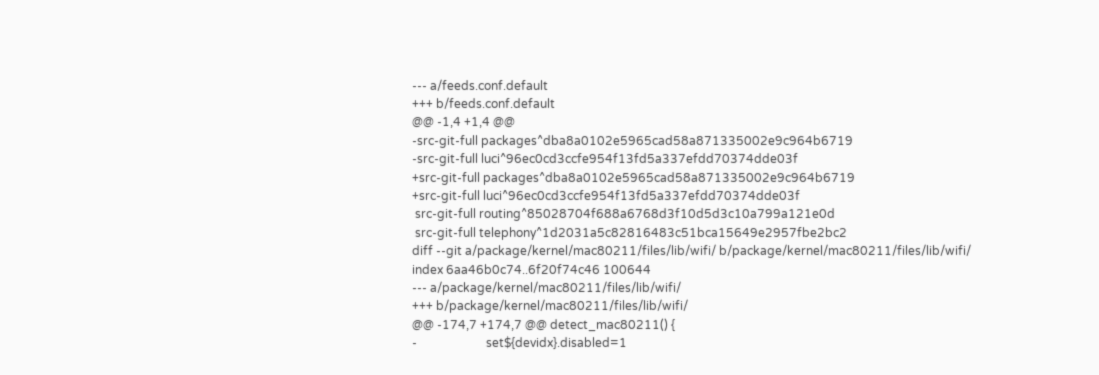--- a/feeds.conf.default
+++ b/feeds.conf.default
@@ -1,4 +1,4 @@
-src-git-full packages^dba8a0102e5965cad58a871335002e9c964b6719
-src-git-full luci^96ec0cd3ccfe954f13fd5a337efdd70374dde03f
+src-git-full packages^dba8a0102e5965cad58a871335002e9c964b6719
+src-git-full luci^96ec0cd3ccfe954f13fd5a337efdd70374dde03f
 src-git-full routing^85028704f688a6768d3f10d5d3c10a799a121e0d
 src-git-full telephony^1d2031a5c82816483c51bca15649e2957fbe2bc2
diff --git a/package/kernel/mac80211/files/lib/wifi/ b/package/kernel/mac80211/files/lib/wifi/
index 6aa46b0c74..6f20f74c46 100644
--- a/package/kernel/mac80211/files/lib/wifi/
+++ b/package/kernel/mac80211/files/lib/wifi/
@@ -174,7 +174,7 @@ detect_mac80211() {
-                       set${devidx}.disabled=1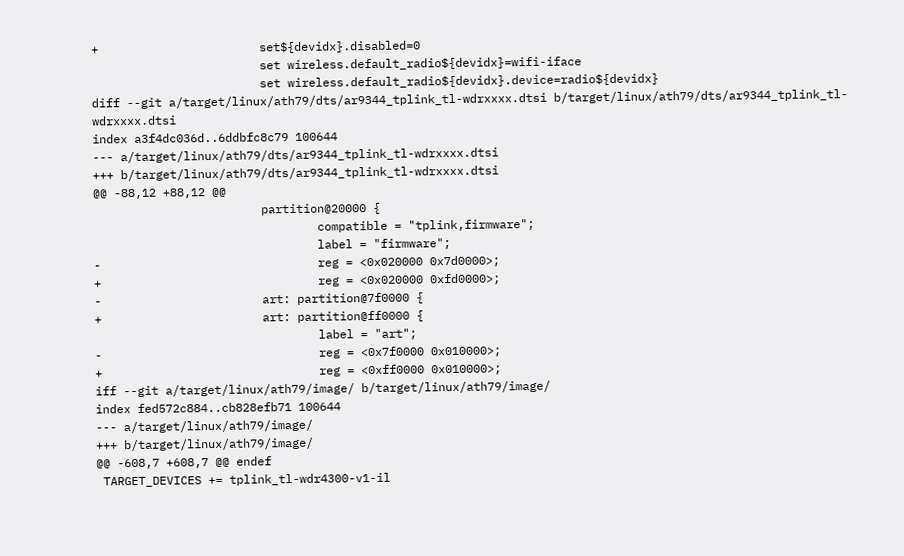+                       set${devidx}.disabled=0
                        set wireless.default_radio${devidx}=wifi-iface
                        set wireless.default_radio${devidx}.device=radio${devidx}
diff --git a/target/linux/ath79/dts/ar9344_tplink_tl-wdrxxxx.dtsi b/target/linux/ath79/dts/ar9344_tplink_tl-wdrxxxx.dtsi
index a3f4dc036d..6ddbfc8c79 100644
--- a/target/linux/ath79/dts/ar9344_tplink_tl-wdrxxxx.dtsi
+++ b/target/linux/ath79/dts/ar9344_tplink_tl-wdrxxxx.dtsi
@@ -88,12 +88,12 @@
                        partition@20000 {
                                compatible = "tplink,firmware";
                                label = "firmware";
-                               reg = <0x020000 0x7d0000>;
+                               reg = <0x020000 0xfd0000>;
-                       art: partition@7f0000 {
+                       art: partition@ff0000 {
                                label = "art";
-                               reg = <0x7f0000 0x010000>;
+                               reg = <0xff0000 0x010000>;
iff --git a/target/linux/ath79/image/ b/target/linux/ath79/image/
index fed572c884..cb828efb71 100644
--- a/target/linux/ath79/image/
+++ b/target/linux/ath79/image/
@@ -608,7 +608,7 @@ endef
 TARGET_DEVICES += tplink_tl-wdr4300-v1-il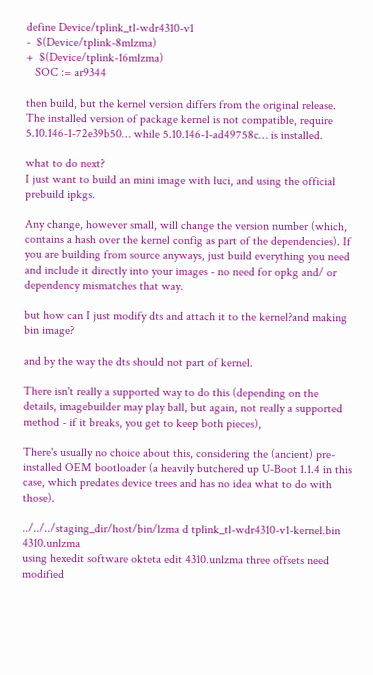define Device/tplink_tl-wdr4310-v1
-  $(Device/tplink-8mlzma)
+  $(Device/tplink-16mlzma)
   SOC := ar9344

then build, but the kernel version differs from the original release.
The installed version of package kernel is not compatible, require 5.10.146-1-72e39b50… while 5.10.146-1-ad49758c… is installed.

what to do next?
I just want to build an mini image with luci, and using the official prebuild ipkgs.

Any change, however small, will change the version number (which, contains a hash over the kernel config as part of the dependencies). If you are building from source anyways, just build everything you need and include it directly into your images - no need for opkg and/ or dependency mismatches that way.

but how can I just modify dts and attach it to the kernel?and making bin image?

and by the way the dts should not part of kernel.

There isn't really a supported way to do this (depending on the details, imagebuilder may play ball, but again, not really a supported method - if it breaks, you get to keep both pieces),

There's usually no choice about this, considering the (ancient) pre-installed OEM bootloader (a heavily butchered up U-Boot 1.1.4 in this case, which predates device trees and has no idea what to do with those).

../../../staging_dir/host/bin/lzma d tplink_tl-wdr4310-v1-kernel.bin 4310.unlzma
using hexedit software okteta edit 4310.unlzma three offsets need modified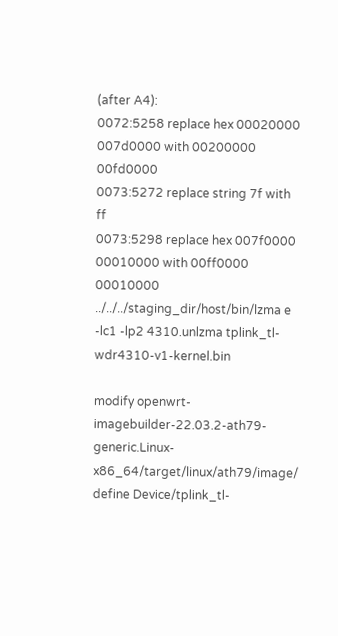(after A4):
0072:5258 replace hex 00020000 007d0000 with 00200000 00fd0000
0073:5272 replace string 7f with ff
0073:5298 replace hex 007f0000 00010000 with 00ff0000 00010000
../../../staging_dir/host/bin/lzma e -lc1 -lp2 4310.unlzma tplink_tl-wdr4310-v1-kernel.bin

modify openwrt-imagebuilder-22.03.2-ath79-generic.Linux-x86_64/target/linux/ath79/image/
define Device/tplink_tl-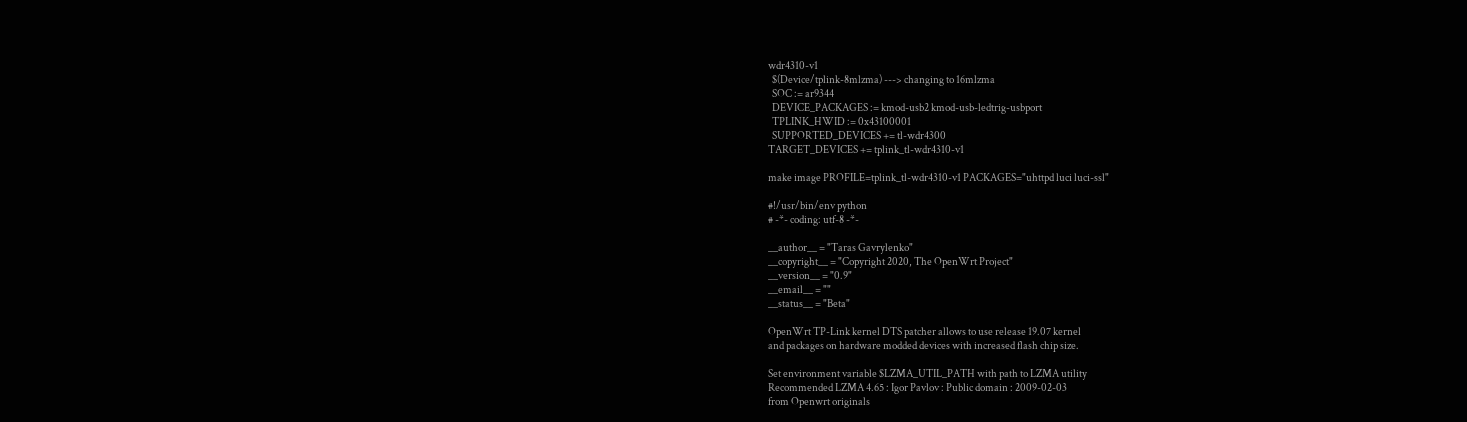wdr4310-v1
  $(Device/tplink-8mlzma) ---> changing to 16mlzma
  SOC := ar9344
  DEVICE_PACKAGES := kmod-usb2 kmod-usb-ledtrig-usbport
  TPLINK_HWID := 0x43100001
  SUPPORTED_DEVICES += tl-wdr4300
TARGET_DEVICES += tplink_tl-wdr4310-v1

make image PROFILE=tplink_tl-wdr4310-v1 PACKAGES="uhttpd luci luci-ssl"

#!/usr/bin/env python
# -*- coding: utf-8 -*-

__author__ = "Taras Gavrylenko"
__copyright__ = "Copyright 2020, The OpenWrt Project"
__version__ = "0.9"
__email__ = ""
__status__ = "Beta"

OpenWrt TP-Link kernel DTS patcher allows to use release 19.07 kernel
and packages on hardware modded devices with increased flash chip size.

Set environment variable $LZMA_UTIL_PATH with path to LZMA utility
Recommended LZMA 4.65 : Igor Pavlov : Public domain : 2009-02-03
from Openwrt originals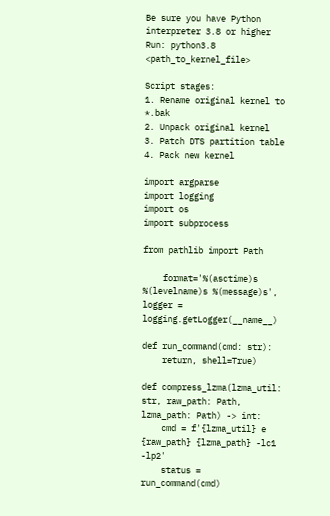Be sure you have Python interpreter 3.8 or higher
Run: python3.8 <path_to_kernel_file>

Script stages:
1. Rename original kernel to *.bak
2. Unpack original kernel
3. Patch DTS partition table
4. Pack new kernel

import argparse
import logging
import os
import subprocess

from pathlib import Path

    format='%(asctime)s %(levelname)s %(message)s',
logger = logging.getLogger(__name__)

def run_command(cmd: str):
    return, shell=True)

def compress_lzma(lzma_util: str, raw_path: Path, lzma_path: Path) -> int:
    cmd = f'{lzma_util} e {raw_path} {lzma_path} -lc1 -lp2'
    status = run_command(cmd)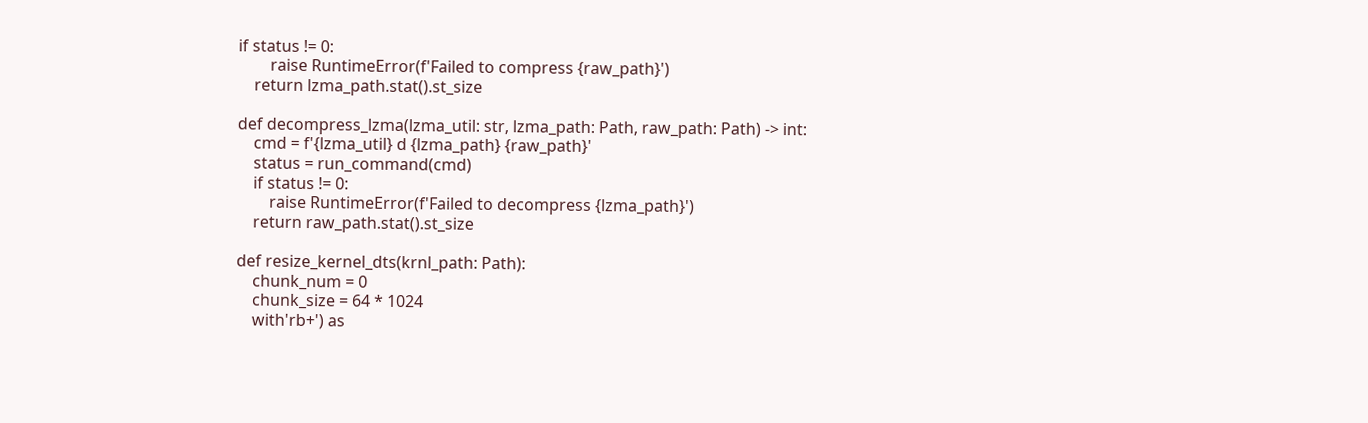if status != 0:
        raise RuntimeError(f'Failed to compress {raw_path}')
    return lzma_path.stat().st_size

def decompress_lzma(lzma_util: str, lzma_path: Path, raw_path: Path) -> int:
    cmd = f'{lzma_util} d {lzma_path} {raw_path}'
    status = run_command(cmd)
    if status != 0:
        raise RuntimeError(f'Failed to decompress {lzma_path}')
    return raw_path.stat().st_size

def resize_kernel_dts(krnl_path: Path):
    chunk_num = 0
    chunk_size = 64 * 1024
    with'rb+') as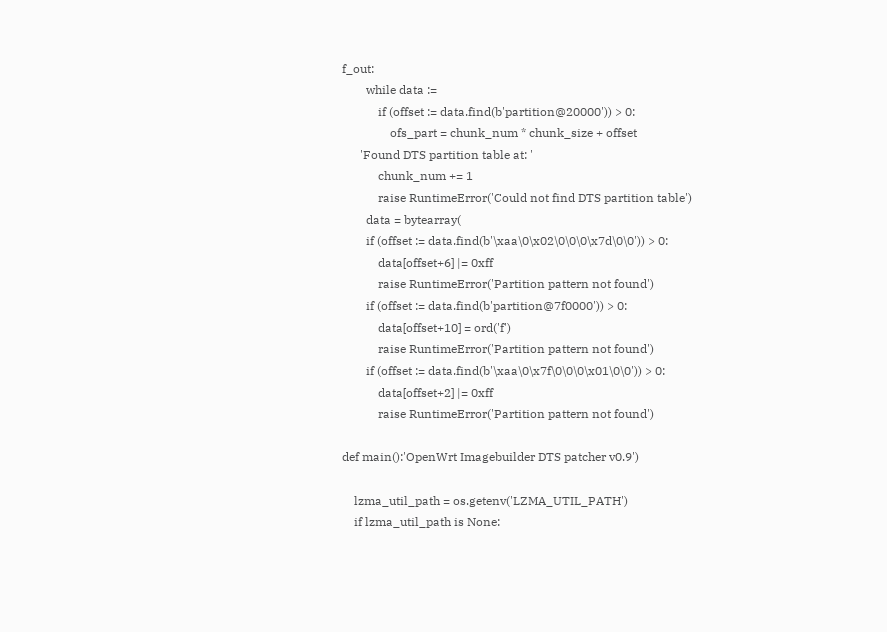f_out:
        while data :=
            if (offset := data.find(b'partition@20000')) > 0:
                ofs_part = chunk_num * chunk_size + offset
      'Found DTS partition table at: '
            chunk_num += 1
            raise RuntimeError('Could not find DTS partition table')
        data = bytearray(
        if (offset := data.find(b'\xaa\0\x02\0\0\0\x7d\0\0')) > 0:
            data[offset+6] |= 0xff
            raise RuntimeError('Partition pattern not found')
        if (offset := data.find(b'partition@7f0000')) > 0:
            data[offset+10] = ord('f')
            raise RuntimeError('Partition pattern not found')
        if (offset := data.find(b'\xaa\0\x7f\0\0\0\x01\0\0')) > 0:
            data[offset+2] |= 0xff
            raise RuntimeError('Partition pattern not found')

def main():'OpenWrt Imagebuilder DTS patcher v0.9')

    lzma_util_path = os.getenv('LZMA_UTIL_PATH')
    if lzma_util_path is None: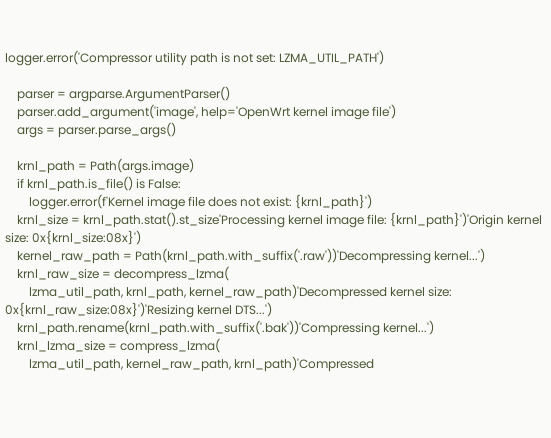logger.error('Compressor utility path is not set: LZMA_UTIL_PATH')

    parser = argparse.ArgumentParser()
    parser.add_argument('image', help='OpenWrt kernel image file')
    args = parser.parse_args()

    krnl_path = Path(args.image)
    if krnl_path.is_file() is False:
        logger.error(f'Kernel image file does not exist: {krnl_path}')
    krnl_size = krnl_path.stat().st_size'Processing kernel image file: {krnl_path}')'Origin kernel size: 0x{krnl_size:08x}')
    kernel_raw_path = Path(krnl_path.with_suffix('.raw'))'Decompressing kernel...')
    krnl_raw_size = decompress_lzma(
        lzma_util_path, krnl_path, kernel_raw_path)'Decompressed kernel size: 0x{krnl_raw_size:08x}')'Resizing kernel DTS...')
    krnl_path.rename(krnl_path.with_suffix('.bak'))'Compressing kernel...')
    krnl_lzma_size = compress_lzma(
        lzma_util_path, kernel_raw_path, krnl_path)'Compressed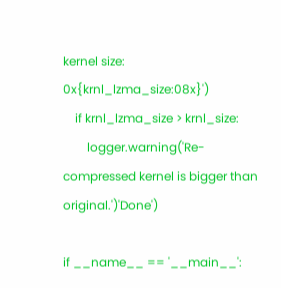kernel size: 0x{krnl_lzma_size:08x}')
    if krnl_lzma_size > krnl_size:
        logger.warning('Re-compressed kernel is bigger than original.')'Done')

if __name__ == '__main__':